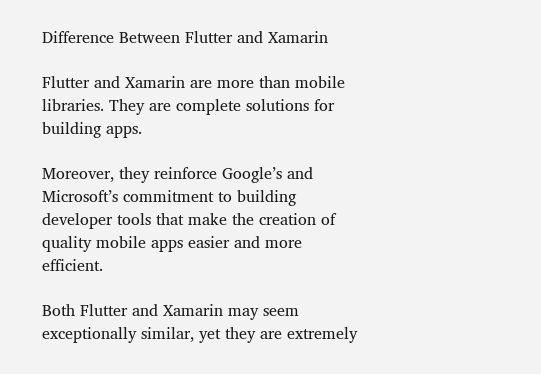Difference Between Flutter and Xamarin

Flutter and Xamarin are more than mobile libraries. They are complete solutions for building apps.

Moreover, they reinforce Google’s and Microsoft’s commitment to building developer tools that make the creation of quality mobile apps easier and more efficient.

Both Flutter and Xamarin may seem exceptionally similar, yet they are extremely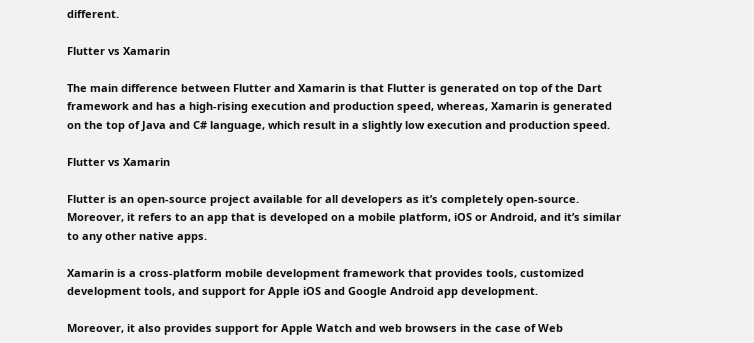different.

Flutter vs Xamarin

The main difference between Flutter and Xamarin is that Flutter is generated on top of the Dart framework and has a high-rising execution and production speed, whereas, Xamarin is generated on the top of Java and C# language, which result in a slightly low execution and production speed.

Flutter vs Xamarin

Flutter is an open-source project available for all developers as it’s completely open-source. Moreover, it refers to an app that is developed on a mobile platform, iOS or Android, and it’s similar to any other native apps.

Xamarin is a cross-platform mobile development framework that provides tools, customized development tools, and support for Apple iOS and Google Android app development.

Moreover, it also provides support for Apple Watch and web browsers in the case of Web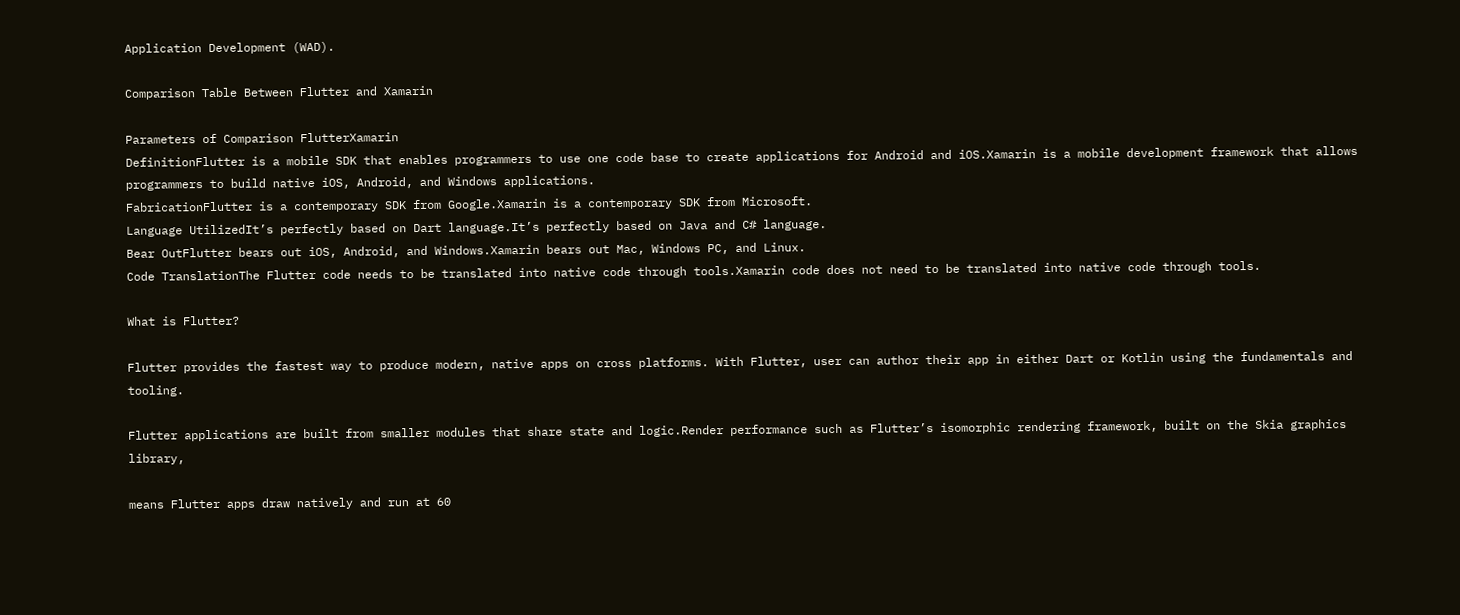Application Development (WAD).

Comparison Table Between Flutter and Xamarin

Parameters of Comparison FlutterXamarin
DefinitionFlutter is a mobile SDK that enables programmers to use one code base to create applications for Android and iOS.Xamarin is a mobile development framework that allows programmers to build native iOS, Android, and Windows applications.
FabricationFlutter is a contemporary SDK from Google.Xamarin is a contemporary SDK from Microsoft.
Language UtilizedIt’s perfectly based on Dart language.It’s perfectly based on Java and C# language.
Bear OutFlutter bears out iOS, Android, and Windows.Xamarin bears out Mac, Windows PC, and Linux.
Code TranslationThe Flutter code needs to be translated into native code through tools.Xamarin code does not need to be translated into native code through tools.

What is Flutter?

Flutter provides the fastest way to produce modern, native apps on cross platforms. With Flutter, user can author their app in either Dart or Kotlin using the fundamentals and tooling.

Flutter applications are built from smaller modules that share state and logic.Render performance such as Flutter’s isomorphic rendering framework, built on the Skia graphics library,

means Flutter apps draw natively and run at 60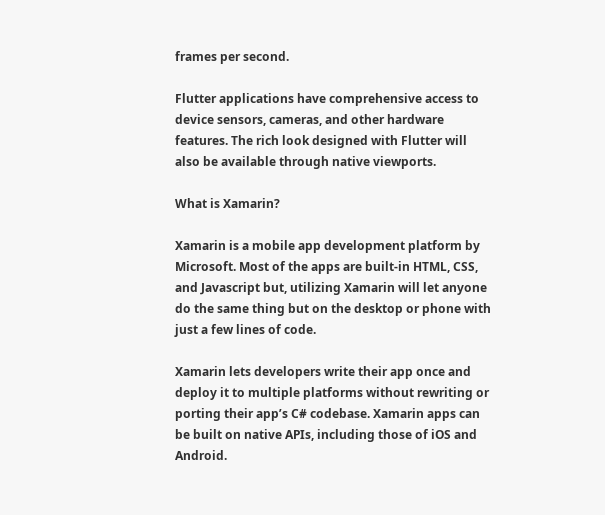frames per second.

Flutter applications have comprehensive access to device sensors, cameras, and other hardware features. The rich look designed with Flutter will also be available through native viewports.

What is Xamarin?

Xamarin is a mobile app development platform by Microsoft. Most of the apps are built-in HTML, CSS, and Javascript but, utilizing Xamarin will let anyone do the same thing but on the desktop or phone with just a few lines of code.

Xamarin lets developers write their app once and deploy it to multiple platforms without rewriting or porting their app’s C# codebase. Xamarin apps can be built on native APIs, including those of iOS and Android.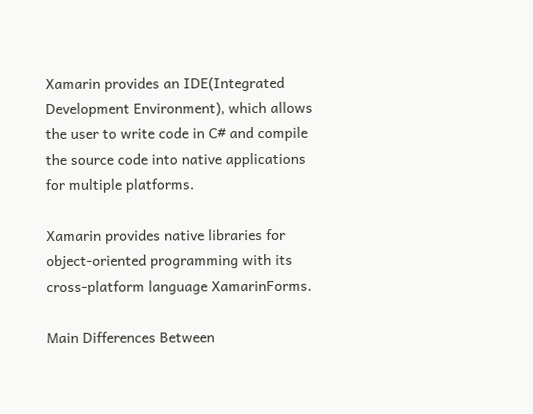Xamarin provides an IDE(Integrated Development Environment), which allows the user to write code in C# and compile the source code into native applications for multiple platforms.

Xamarin provides native libraries for object-oriented programming with its cross-platform language XamarinForms.

Main Differences Between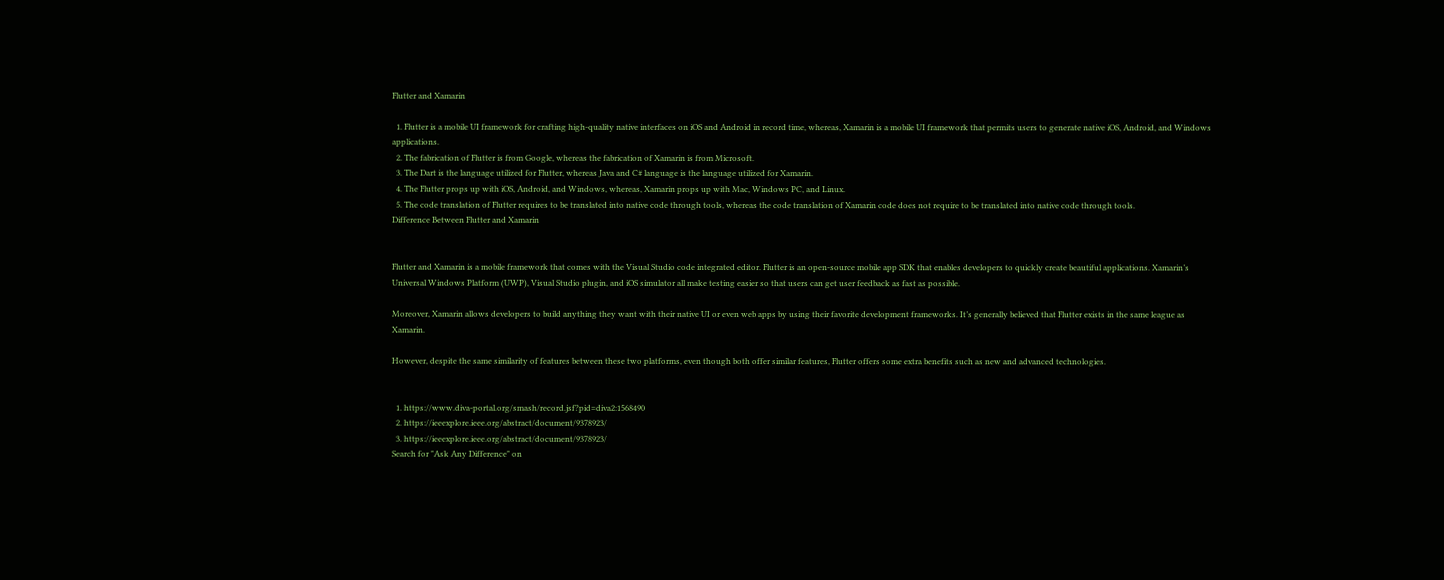Flutter and Xamarin

  1. Flutter is a mobile UI framework for crafting high-quality native interfaces on iOS and Android in record time, whereas, Xamarin is a mobile UI framework that permits users to generate native iOS, Android, and Windows applications.
  2. The fabrication of Flutter is from Google, whereas the fabrication of Xamarin is from Microsoft.
  3. The Dart is the language utilized for Flutter, whereas Java and C# language is the language utilized for Xamarin.
  4. The Flutter props up with iOS, Android, and Windows, whereas, Xamarin props up with Mac, Windows PC, and Linux.
  5. The code translation of Flutter requires to be translated into native code through tools, whereas the code translation of Xamarin code does not require to be translated into native code through tools.
Difference Between Flutter and Xamarin


Flutter and Xamarin is a mobile framework that comes with the Visual Studio code integrated editor. Flutter is an open-source mobile app SDK that enables developers to quickly create beautiful applications. Xamarin’s Universal Windows Platform (UWP), Visual Studio plugin, and iOS simulator all make testing easier so that users can get user feedback as fast as possible.

Moreover, Xamarin allows developers to build anything they want with their native UI or even web apps by using their favorite development frameworks. It’s generally believed that Flutter exists in the same league as Xamarin.

However, despite the same similarity of features between these two platforms, even though both offer similar features, Flutter offers some extra benefits such as new and advanced technologies.


  1. https://www.diva-portal.org/smash/record.jsf?pid=diva2:1568490
  2. https://ieeexplore.ieee.org/abstract/document/9378923/
  3. https://ieeexplore.ieee.org/abstract/document/9378923/
Search for "Ask Any Difference" on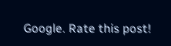Google. Rate this post!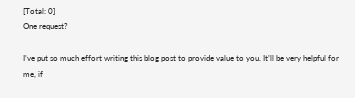[Total: 0]
One request?

I’ve put so much effort writing this blog post to provide value to you. It’ll be very helpful for me, if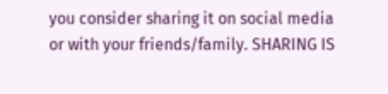you consider sharing it on social media or with your friends/family. SHARING IS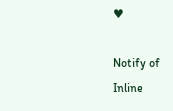♥

Notify of
Inline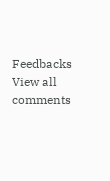Feedbacks
View all comments